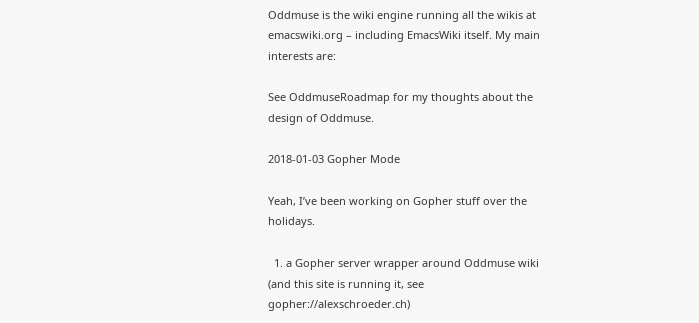Oddmuse is the wiki engine running all the wikis at emacswiki.org – including EmacsWiki itself. My main interests are:

See OddmuseRoadmap for my thoughts about the design of Oddmuse.

2018-01-03 Gopher Mode

Yeah, I’ve been working on Gopher stuff over the holidays.

  1. a Gopher server wrapper around Oddmuse wiki (and this site is running it, see gopher://alexschroeder.ch)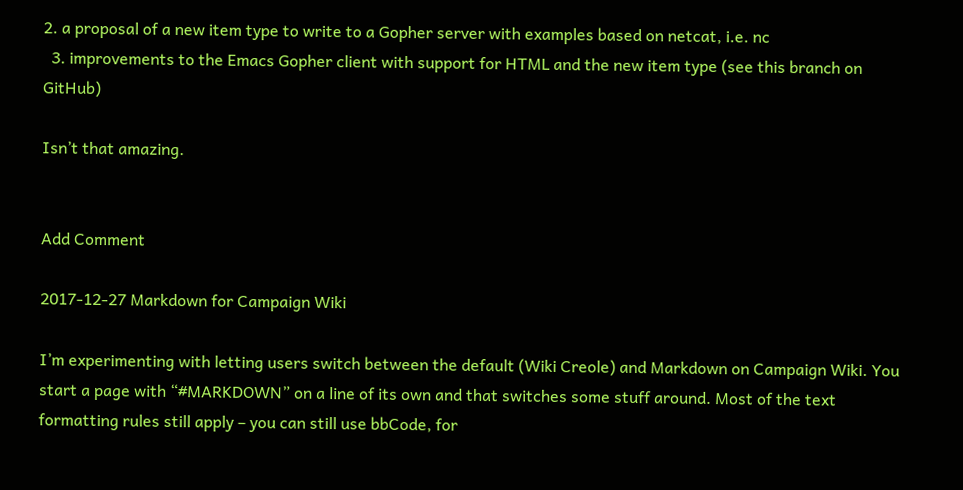2. a proposal of a new item type to write to a Gopher server with examples based on netcat, i.e. nc
  3. improvements to the Emacs Gopher client with support for HTML and the new item type (see this branch on GitHub)

Isn’t that amazing.


Add Comment

2017-12-27 Markdown for Campaign Wiki

I’m experimenting with letting users switch between the default (Wiki Creole) and Markdown on Campaign Wiki. You start a page with “#MARKDOWN” on a line of its own and that switches some stuff around. Most of the text formatting rules still apply – you can still use bbCode, for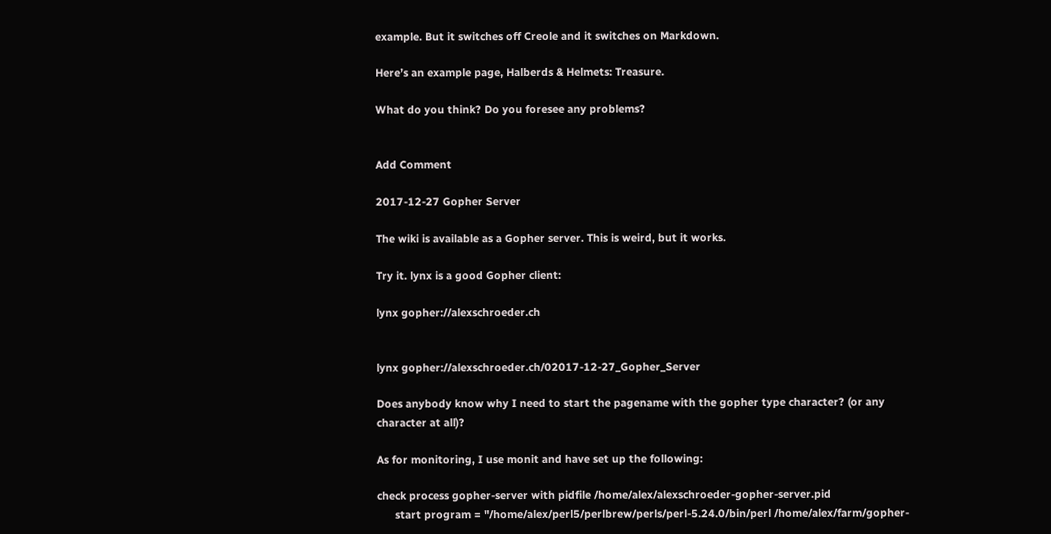example. But it switches off Creole and it switches on Markdown.

Here’s an example page, Halberds & Helmets: Treasure.

What do you think? Do you foresee any problems?


Add Comment

2017-12-27 Gopher Server

The wiki is available as a Gopher server. This is weird, but it works.

Try it. lynx is a good Gopher client:

lynx gopher://alexschroeder.ch


lynx gopher://alexschroeder.ch/02017-12-27_Gopher_Server

Does anybody know why I need to start the pagename with the gopher type character? (or any character at all)?

As for monitoring, I use monit and have set up the following:

check process gopher-server with pidfile /home/alex/alexschroeder-gopher-server.pid
      start program = "/home/alex/perl5/perlbrew/perls/perl-5.24.0/bin/perl /home/alex/farm/gopher-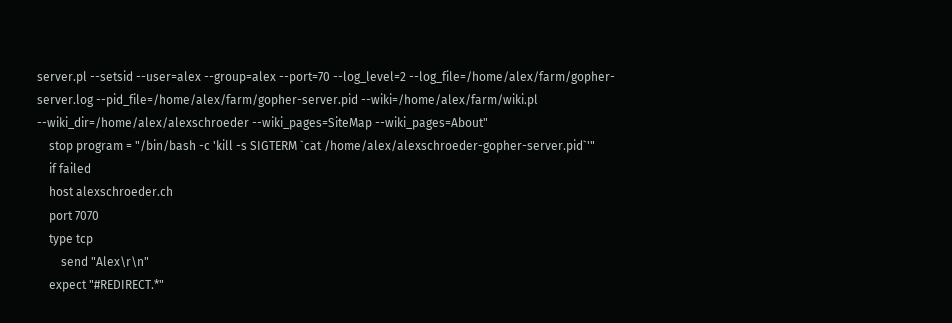server.pl --setsid --user=alex --group=alex --port=70 --log_level=2 --log_file=/home/alex/farm/gopher-server.log --pid_file=/home/alex/farm/gopher-server.pid --wiki=/home/alex/farm/wiki.pl --wiki_dir=/home/alex/alexschroeder --wiki_pages=SiteMap --wiki_pages=About"
    stop program = "/bin/bash -c 'kill -s SIGTERM `cat /home/alex/alexschroeder-gopher-server.pid`'"
    if failed
    host alexschroeder.ch
    port 7070
    type tcp
        send "Alex\r\n"
    expect "#REDIRECT.*"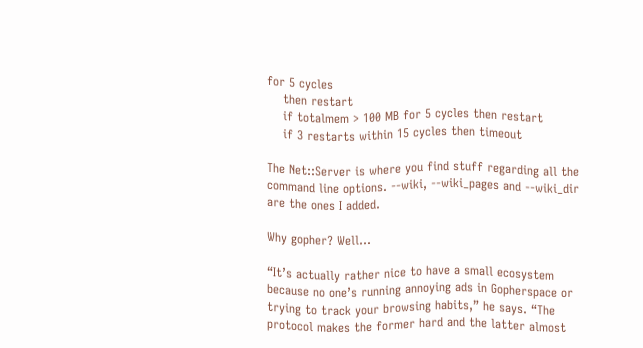for 5 cycles
    then restart
    if totalmem > 100 MB for 5 cycles then restart
    if 3 restarts within 15 cycles then timeout

The Net::Server is where you find stuff regarding all the command line options. --wiki, --wiki_pages and --wiki_dir are the ones I added.

Why gopher? Well...

“It’s actually rather nice to have a small ecosystem because no one’s running annoying ads in Gopherspace or trying to track your browsing habits,” he says. “The protocol makes the former hard and the latter almost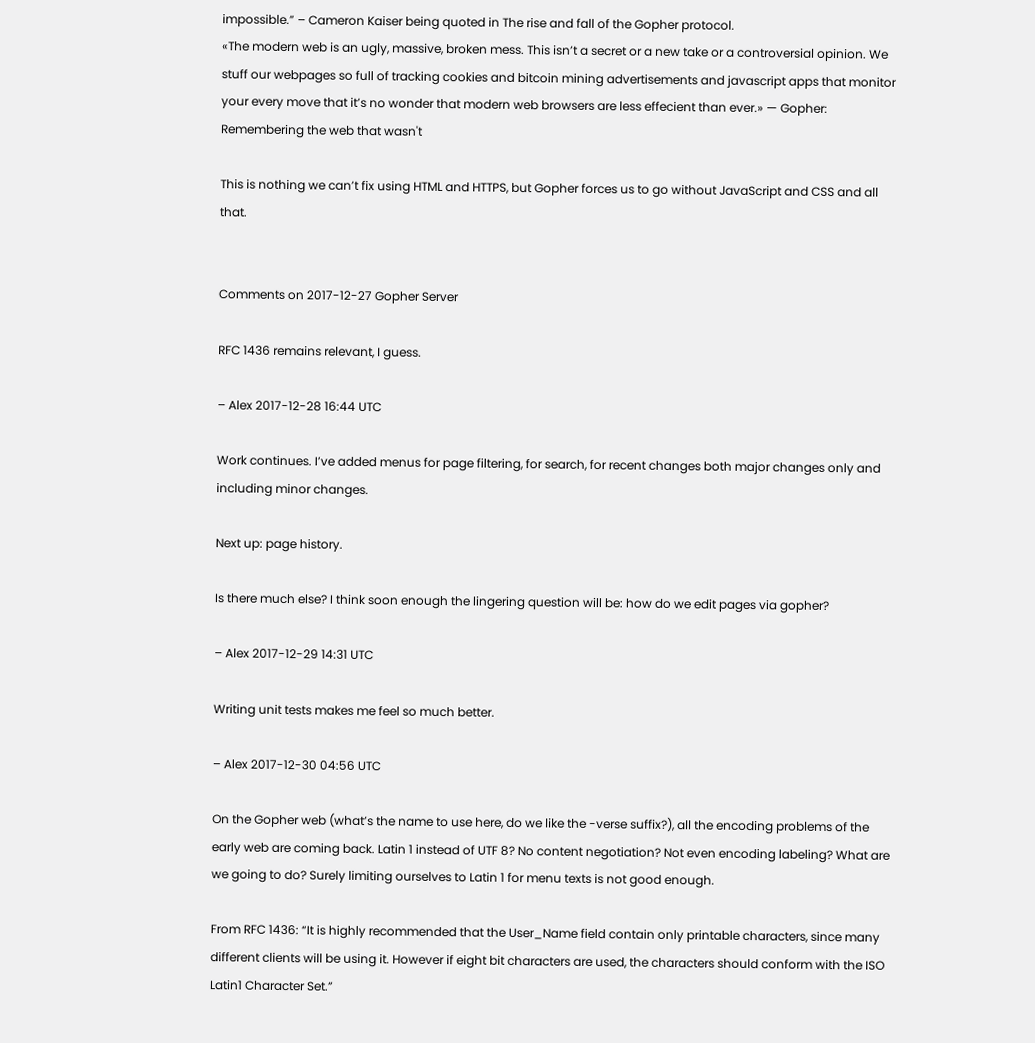impossible.” – Cameron Kaiser being quoted in The rise and fall of the Gopher protocol.
«The modern web is an ugly, massive, broken mess. This isn’t a secret or a new take or a controversial opinion. We stuff our webpages so full of tracking cookies and bitcoin mining advertisements and javascript apps that monitor your every move that it’s no wonder that modern web browsers are less effecient than ever.» — Gopher: Remembering the web that wasn't

This is nothing we can’t fix using HTML and HTTPS, but Gopher forces us to go without JavaScript and CSS and all that.


Comments on 2017-12-27 Gopher Server

RFC 1436 remains relevant, I guess.

– Alex 2017-12-28 16:44 UTC

Work continues. I’ve added menus for page filtering, for search, for recent changes both major changes only and including minor changes.

Next up: page history.

Is there much else? I think soon enough the lingering question will be: how do we edit pages via gopher?

– Alex 2017-12-29 14:31 UTC

Writing unit tests makes me feel so much better.

– Alex 2017-12-30 04:56 UTC

On the Gopher web (what’s the name to use here, do we like the -verse suffix?), all the encoding problems of the early web are coming back. Latin 1 instead of UTF 8? No content negotiation? Not even encoding labeling? What are we going to do? Surely limiting ourselves to Latin 1 for menu texts is not good enough.

From RFC 1436: “It is highly recommended that the User_Name field contain only printable characters, since many different clients will be using it. However if eight bit characters are used, the characters should conform with the ISO Latin1 Character Set.”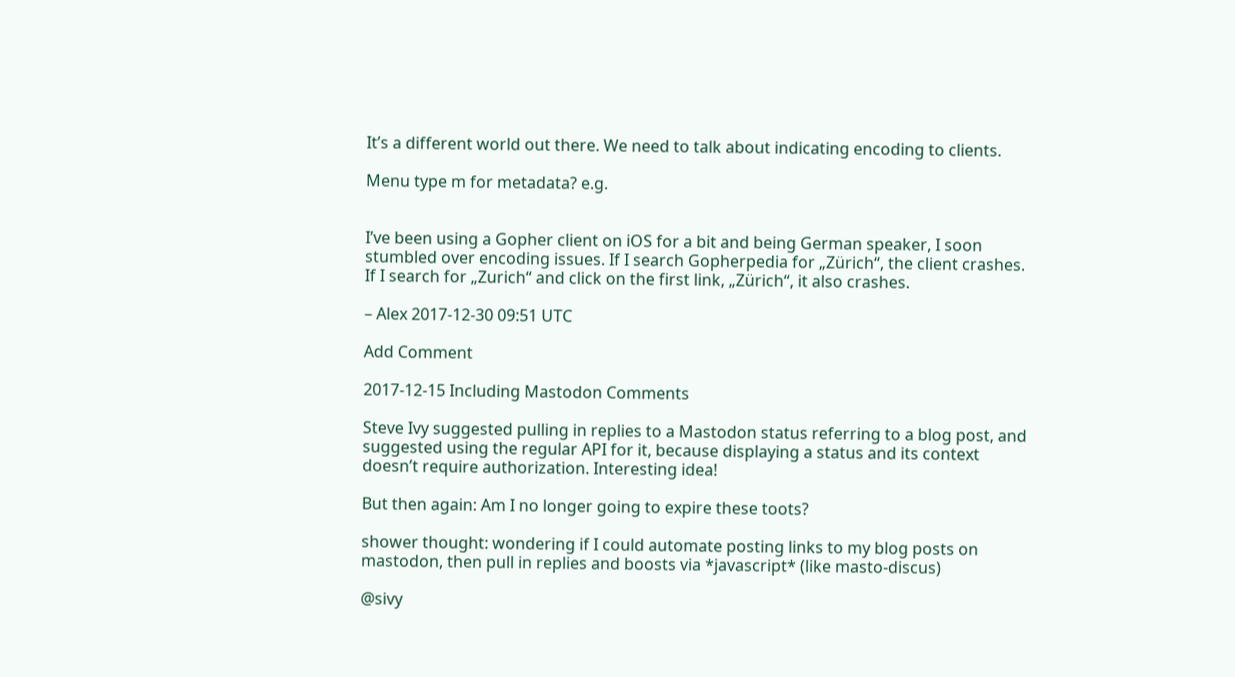It’s a different world out there. We need to talk about indicating encoding to clients.

Menu type m for metadata? e.g.


I’ve been using a Gopher client on iOS for a bit and being German speaker, I soon stumbled over encoding issues. If I search Gopherpedia for „Zürich“, the client crashes. If I search for „Zurich“ and click on the first link, „Zürich“, it also crashes.

– Alex 2017-12-30 09:51 UTC

Add Comment

2017-12-15 Including Mastodon Comments

Steve Ivy suggested pulling in replies to a Mastodon status referring to a blog post, and suggested using the regular API for it, because displaying a status and its context doesn’t require authorization. Interesting idea!

But then again: Am I no longer going to expire these toots?

shower thought: wondering if I could automate posting links to my blog posts on mastodon, then pull in replies and boosts via *javascript* (like masto-discus)

@sivy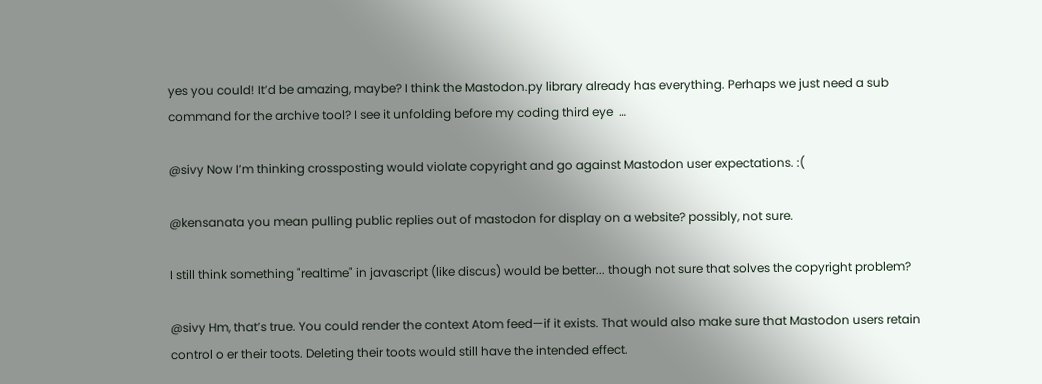yes you could! It’d be amazing, maybe? I think the Mastodon.py library already has everything. Perhaps we just need a sub command for the archive tool? I see it unfolding before my coding third eye  …

@sivy Now I’m thinking crossposting would violate copyright and go against Mastodon user expectations. :(

@kensanata you mean pulling public replies out of mastodon for display on a website? possibly, not sure.

I still think something "realtime" in javascript (like discus) would be better... though not sure that solves the copyright problem?

@sivy Hm, that’s true. You could render the context Atom feed—if it exists. That would also make sure that Mastodon users retain control o er their toots. Deleting their toots would still have the intended effect.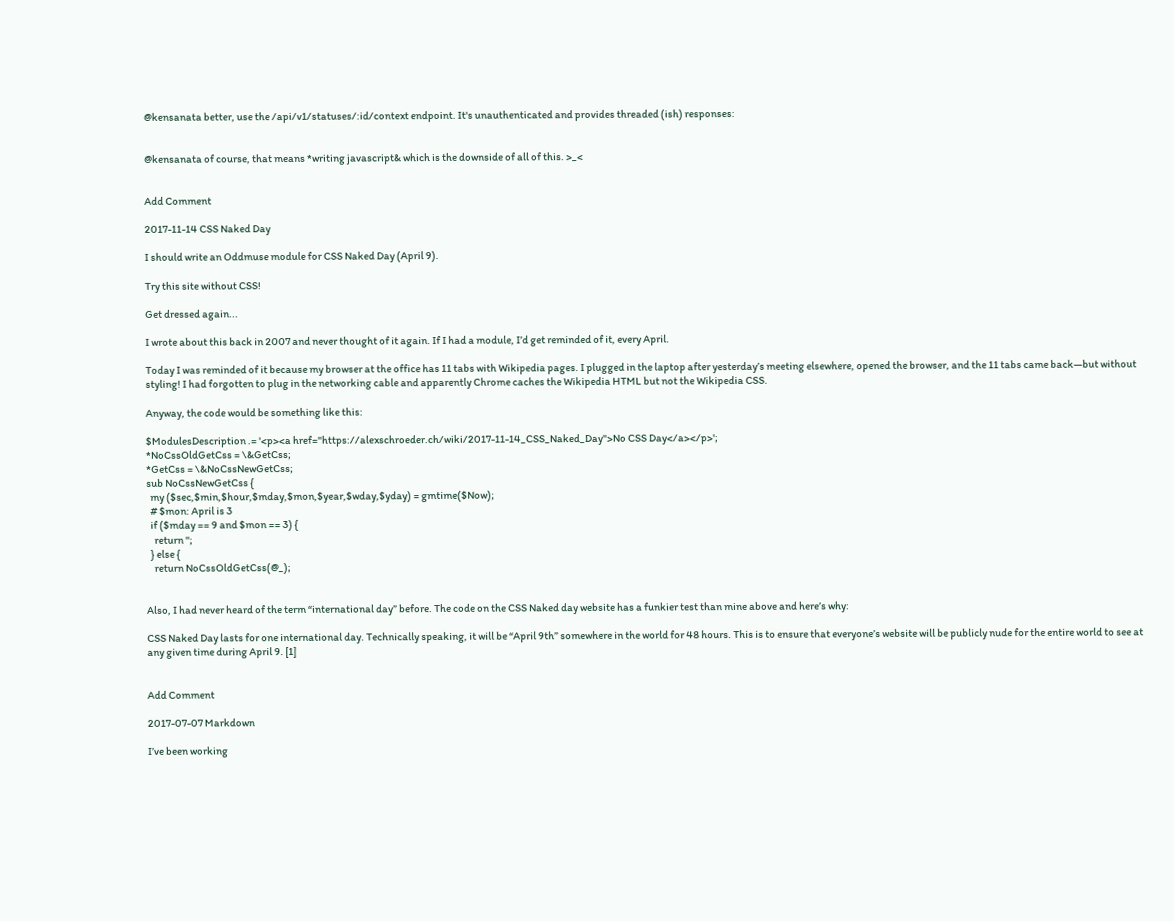@kensanata better, use the /api/v1/statuses/:id/context endpoint. It's unauthenticated and provides threaded (ish) responses:


@kensanata of course, that means *writing javascript& which is the downside of all of this. >_<


Add Comment

2017-11-14 CSS Naked Day

I should write an Oddmuse module for CSS Naked Day (April 9).

Try this site without CSS!

Get dressed again...

I wrote about this back in 2007 and never thought of it again. If I had a module, I’d get reminded of it, every April.

Today I was reminded of it because my browser at the office has 11 tabs with Wikipedia pages. I plugged in the laptop after yesterday’s meeting elsewhere, opened the browser, and the 11 tabs came back—but without styling! I had forgotten to plug in the networking cable and apparently Chrome caches the Wikipedia HTML but not the Wikipedia CSS.

Anyway, the code would be something like this:

$ModulesDescription .= '<p><a href="https://alexschroeder.ch/wiki/2017-11-14_CSS_Naked_Day">No CSS Day</a></p>';
*NoCssOldGetCss = \&GetCss;
*GetCss = \&NoCssNewGetCss;
sub NoCssNewGetCss {
  my ($sec,$min,$hour,$mday,$mon,$year,$wday,$yday) = gmtime($Now);
  # $mon: April is 3
  if ($mday == 9 and $mon == 3) {
    return '';
  } else {
    return NoCssOldGetCss(@_);


Also, I had never heard of the term “international day” before. The code on the CSS Naked day website has a funkier test than mine above and here’s why:

CSS Naked Day lasts for one international day. Technically speaking, it will be “April 9th” somewhere in the world for 48 hours. This is to ensure that everyone’s website will be publicly nude for the entire world to see at any given time during April 9. [1]


Add Comment

2017-07-07 Markdown

I’ve been working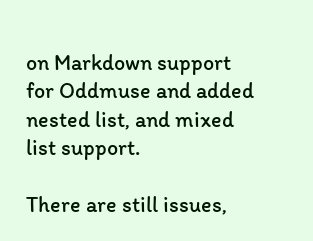on Markdown support for Oddmuse and added nested list, and mixed list support.

There are still issues,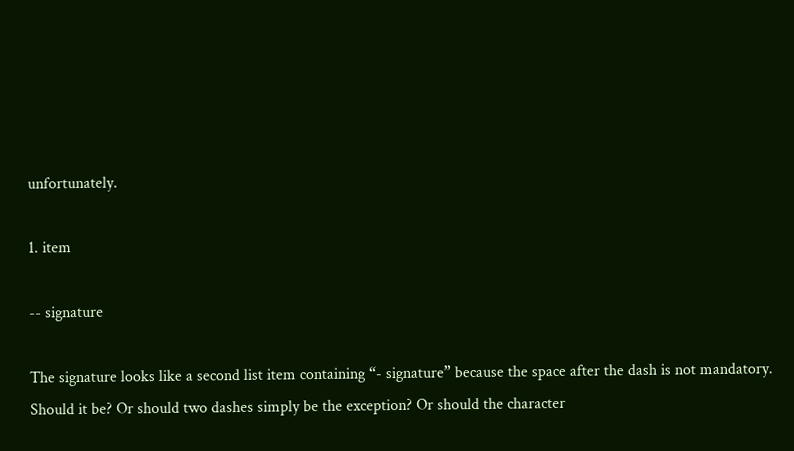unfortunately.

1. item

-- signature

The signature looks like a second list item containing “- signature” because the space after the dash is not mandatory. Should it be? Or should two dashes simply be the exception? Or should the character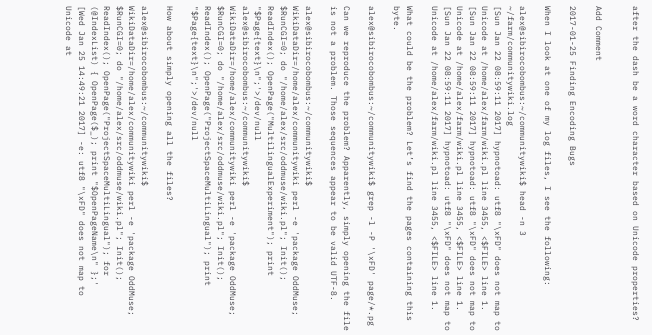after the dash be a word character based on Unicode properties?


Add Comment

2017-01-25 Finding Encoding Bugs

When I look at one of my log files, I see the following:

alex@sibirocobombus:~/communitywiki$ head -n 3 ~/farm/communitywiki.log
[Sun Jan 22 08:59:11 2017] hypnotoad: utf8 "\xFD" does not map to Unicode at /home/alex/farm/wiki.pl line 3455, <$FILE> line 1.
[Sun Jan 22 08:59:11 2017] hypnotoad: utf8 "\xFD" does not map to Unicode at /home/alex/farm/wiki.pl line 3455, <$FILE> line 1.
[Sun Jan 22 08:59:11 2017] hypnotoad: utf8 "\xFD" does not map to Unicode at /home/alex/farm/wiki.pl line 3455, <$FILE> line 1.

What could be the problem? Let’s find the pages containing this byte.

alex@sibirocobombus:~/communitywiki$ grep -l -P '\xFD' page/*.pg

Can we reproduce the problem? Apparently, simply opening the file is not a problem. Those sequences appear to be valid UTF-8.

alex@sibirocobombus:~/communitywiki$ WikiDataDir=/home/alex/communitywiki perl -e 'package OddMuse; $RunCGI=0; do "/home/alex/src/oddmuse/wiki.pl"; Init(); ReadIndex(); OpenPage("MultilingualExperiment"); print "$Page{text}\n";'>/dev/null
alex@sibirocobombus:~/communitywiki$ WikiDataDir=/home/alex/communitywiki perl -e 'package OddMuse; $RunCGI=0; do "/home/alex/src/oddmuse/wiki.pl"; Init(); ReadIndex(); OpenPage("ProjectSpaceMultiLingual"); print "$Page{text}\n";'>/dev/null

How about simply opening all the files?

alex@sibirocobombus:~/communitywiki$ WikiDataDir=/home/alex/communitywiki perl -e 'package OddMuse; $RunCGI=0; do "/home/alex/src/oddmuse/wiki.pl"; Init(); ReadIndex(); OpenPage("ProjectSpaceMultiLingual"); for (@IndexList) { OpenPage($_); print "$OpenPageName\n" };'
[Wed Jan 25 14:49:21 2017] -e: utf8 "\xFD" does not map to Unicode at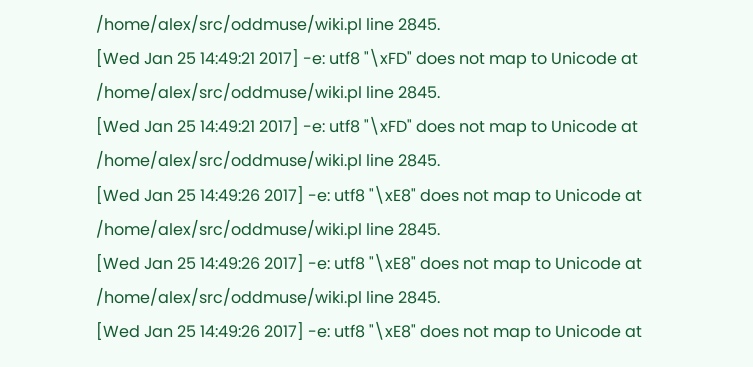/home/alex/src/oddmuse/wiki.pl line 2845.
[Wed Jan 25 14:49:21 2017] -e: utf8 "\xFD" does not map to Unicode at /home/alex/src/oddmuse/wiki.pl line 2845.
[Wed Jan 25 14:49:21 2017] -e: utf8 "\xFD" does not map to Unicode at /home/alex/src/oddmuse/wiki.pl line 2845.
[Wed Jan 25 14:49:26 2017] -e: utf8 "\xE8" does not map to Unicode at /home/alex/src/oddmuse/wiki.pl line 2845.
[Wed Jan 25 14:49:26 2017] -e: utf8 "\xE8" does not map to Unicode at /home/alex/src/oddmuse/wiki.pl line 2845.
[Wed Jan 25 14:49:26 2017] -e: utf8 "\xE8" does not map to Unicode at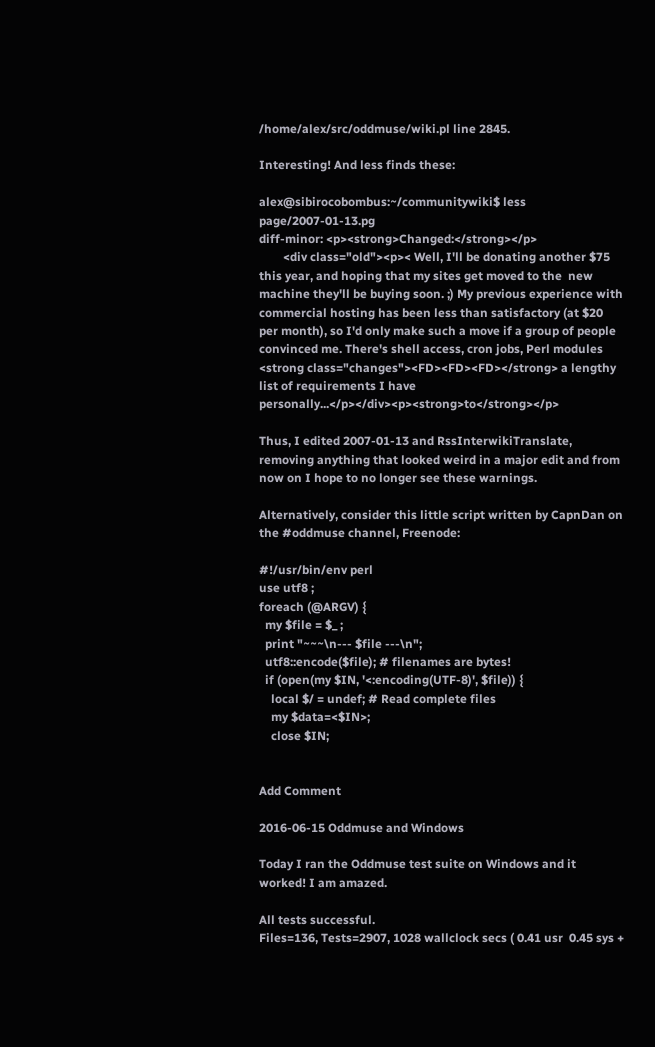/home/alex/src/oddmuse/wiki.pl line 2845.

Interesting! And less finds these:

alex@sibirocobombus:~/communitywiki$ less page/2007-01-13.pg
diff-minor: <p><strong>Changed:</strong></p>
        <div class="old"><p>< Well, I'll be donating another $75 this year, and hoping that my sites get moved to the  new machine they'll be buying soon. ;) My previous experience with commercial hosting has been less than satisfactory (at $20 per month), so I'd only make such a move if a group of people convinced me. There's shell access, cron jobs, Perl modules <strong class="changes"><FD><FD><FD></strong> a lengthy list of requirements I have personally...</p></div><p><strong>to</strong></p>

Thus, I edited 2007-01-13 and RssInterwikiTranslate, removing anything that looked weird in a major edit and from now on I hope to no longer see these warnings.

Alternatively, consider this little script written by CapnDan on the #oddmuse channel, Freenode:

#!/usr/bin/env perl
use utf8 ;
foreach (@ARGV) {
  my $file = $_ ;
  print "~~~\n--- $file ---\n";
  utf8::encode($file); # filenames are bytes!
  if (open(my $IN, '<:encoding(UTF-8)', $file)) {
    local $/ = undef; # Read complete files
    my $data=<$IN>;
    close $IN;


Add Comment

2016-06-15 Oddmuse and Windows

Today I ran the Oddmuse test suite on Windows and it worked! I am amazed.

All tests successful.
Files=136, Tests=2907, 1028 wallclock secs ( 0.41 usr  0.45 sys +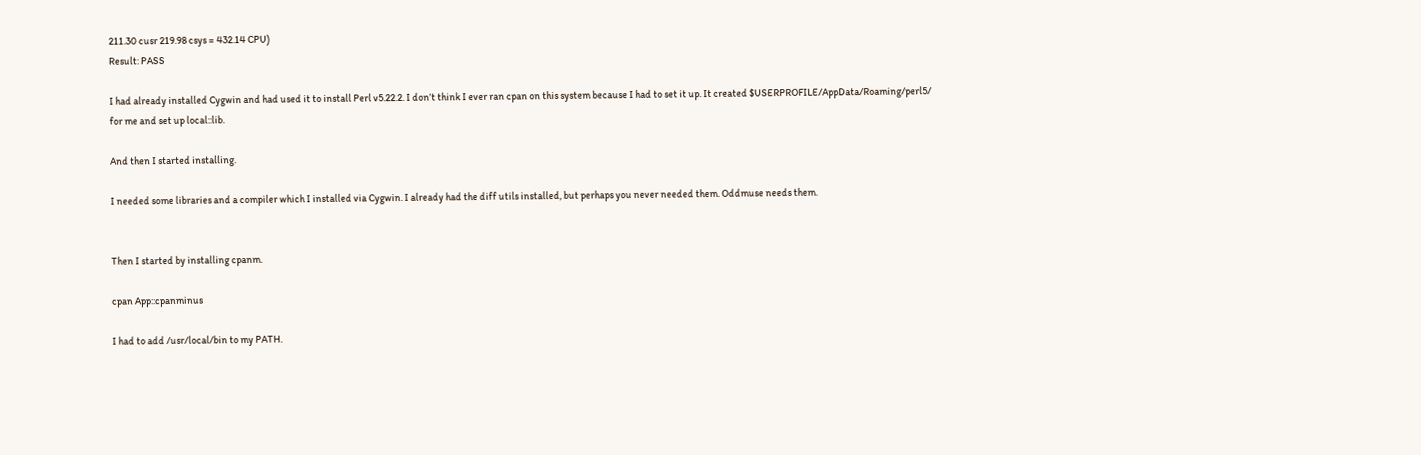211.30 cusr 219.98 csys = 432.14 CPU)
Result: PASS

I had already installed Cygwin and had used it to install Perl v5.22.2. I don’t think I ever ran cpan on this system because I had to set it up. It created $USERPROFILE/AppData/Roaming/perl5/ for me and set up local::lib.

And then I started installing.

I needed some libraries and a compiler which I installed via Cygwin. I already had the diff utils installed, but perhaps you never needed them. Oddmuse needs them.


Then I started by installing cpanm.

cpan App::cpanminus

I had to add /usr/local/bin to my PATH.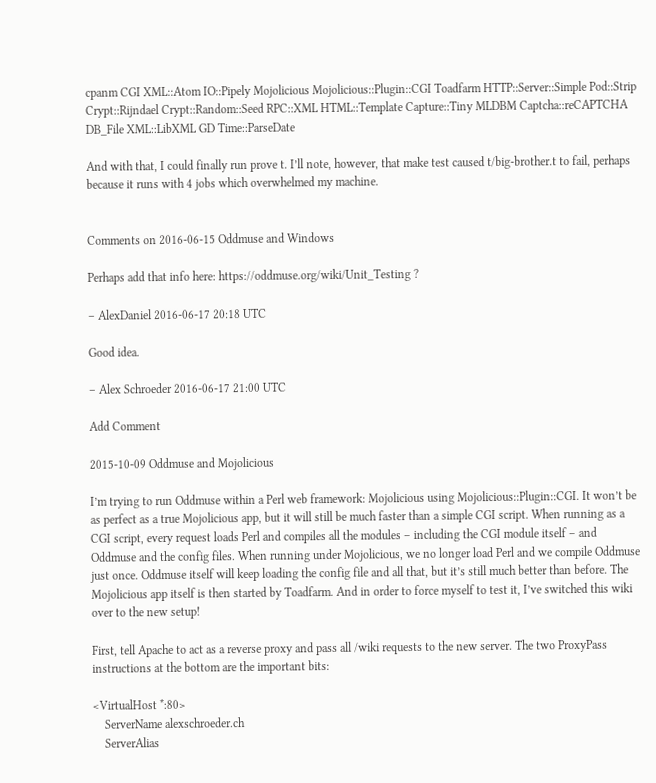cpanm CGI XML::Atom IO::Pipely Mojolicious Mojolicious::Plugin::CGI Toadfarm HTTP::Server::Simple Pod::Strip Crypt::Rijndael Crypt::Random::Seed RPC::XML HTML::Template Capture::Tiny MLDBM Captcha::reCAPTCHA DB_File XML::LibXML GD Time::ParseDate

And with that, I could finally run prove t. I’ll note, however, that make test caused t/big-brother.t to fail, perhaps because it runs with 4 jobs which overwhelmed my machine.


Comments on 2016-06-15 Oddmuse and Windows

Perhaps add that info here: https://oddmuse.org/wiki/Unit_Testing ?

– AlexDaniel 2016-06-17 20:18 UTC

Good idea.

– Alex Schroeder 2016-06-17 21:00 UTC

Add Comment

2015-10-09 Oddmuse and Mojolicious

I’m trying to run Oddmuse within a Perl web framework: Mojolicious using Mojolicious::Plugin::CGI. It won’t be as perfect as a true Mojolicious app, but it will still be much faster than a simple CGI script. When running as a CGI script, every request loads Perl and compiles all the modules – including the CGI module itself – and Oddmuse and the config files. When running under Mojolicious, we no longer load Perl and we compile Oddmuse just once. Oddmuse itself will keep loading the config file and all that, but it’s still much better than before. The Mojolicious app itself is then started by Toadfarm. And in order to force myself to test it, I’ve switched this wiki over to the new setup!

First, tell Apache to act as a reverse proxy and pass all /wiki requests to the new server. The two ProxyPass instructions at the bottom are the important bits:

<VirtualHost *:80>
    ServerName alexschroeder.ch
    ServerAlias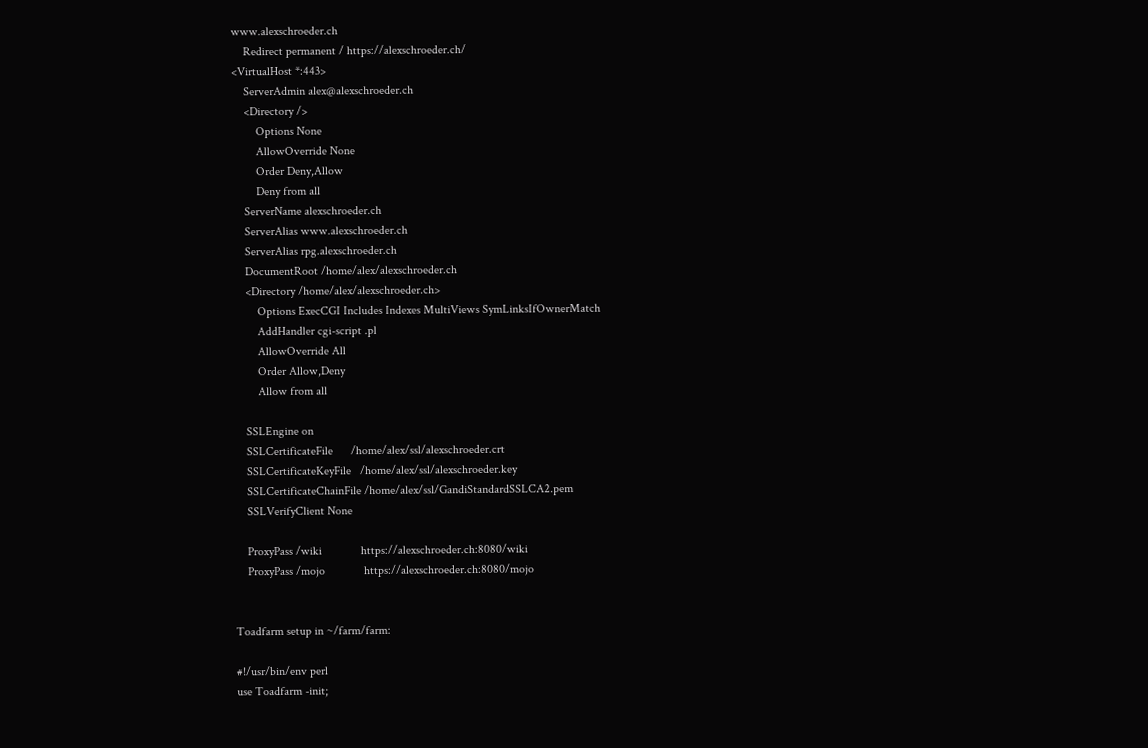www.alexschroeder.ch
    Redirect permanent / https://alexschroeder.ch/
<VirtualHost *:443>
    ServerAdmin alex@alexschroeder.ch
    <Directory />
        Options None
        AllowOverride None
        Order Deny,Allow
        Deny from all
    ServerName alexschroeder.ch
    ServerAlias www.alexschroeder.ch
    ServerAlias rpg.alexschroeder.ch
    DocumentRoot /home/alex/alexschroeder.ch
    <Directory /home/alex/alexschroeder.ch>
        Options ExecCGI Includes Indexes MultiViews SymLinksIfOwnerMatch
        AddHandler cgi-script .pl
        AllowOverride All
        Order Allow,Deny
        Allow from all

    SSLEngine on
    SSLCertificateFile      /home/alex/ssl/alexschroeder.crt
    SSLCertificateKeyFile   /home/alex/ssl/alexschroeder.key
    SSLCertificateChainFile /home/alex/ssl/GandiStandardSSLCA2.pem
    SSLVerifyClient None

    ProxyPass /wiki             https://alexschroeder.ch:8080/wiki
    ProxyPass /mojo             https://alexschroeder.ch:8080/mojo


Toadfarm setup in ~/farm/farm:

#!/usr/bin/env perl
use Toadfarm -init;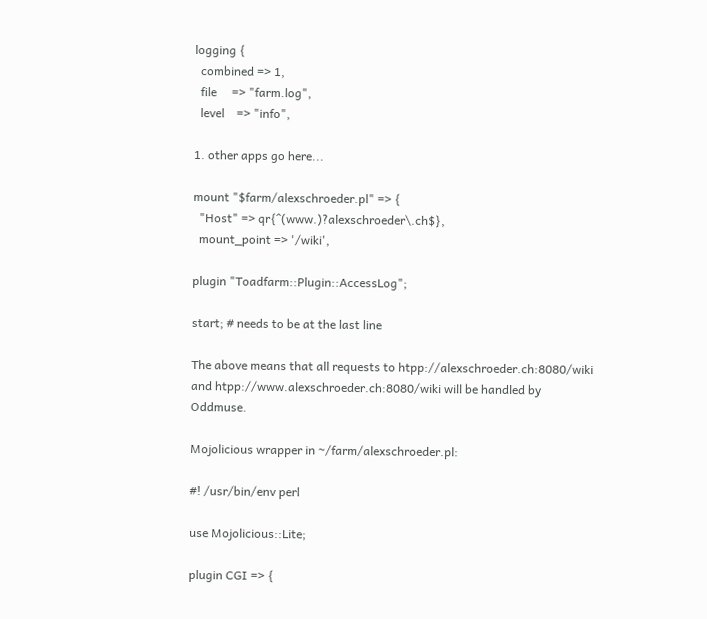logging {
  combined => 1,
  file     => "farm.log",
  level    => "info",

1. other apps go here...

mount "$farm/alexschroeder.pl" => {
  "Host" => qr{^(www.)?alexschroeder\.ch$},
  mount_point => '/wiki',

plugin "Toadfarm::Plugin::AccessLog";

start; # needs to be at the last line

The above means that all requests to htpp://alexschroeder.ch:8080/wiki and htpp://www.alexschroeder.ch:8080/wiki will be handled by Oddmuse.

Mojolicious wrapper in ~/farm/alexschroeder.pl:

#! /usr/bin/env perl

use Mojolicious::Lite;

plugin CGI => {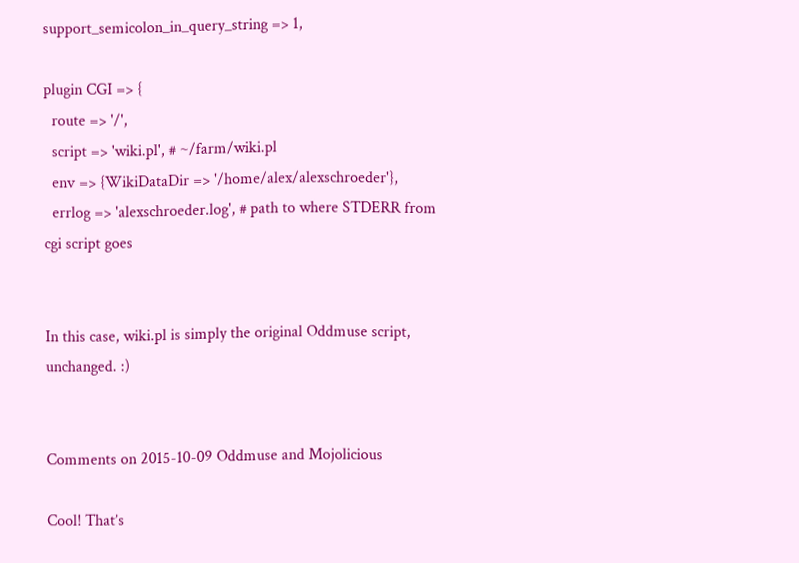support_semicolon_in_query_string => 1,

plugin CGI => {
  route => '/',
  script => 'wiki.pl', # ~/farm/wiki.pl
  env => {WikiDataDir => '/home/alex/alexschroeder'},
  errlog => 'alexschroeder.log', # path to where STDERR from cgi script goes


In this case, wiki.pl is simply the original Oddmuse script, unchanged. :)


Comments on 2015-10-09 Oddmuse and Mojolicious

Cool! That’s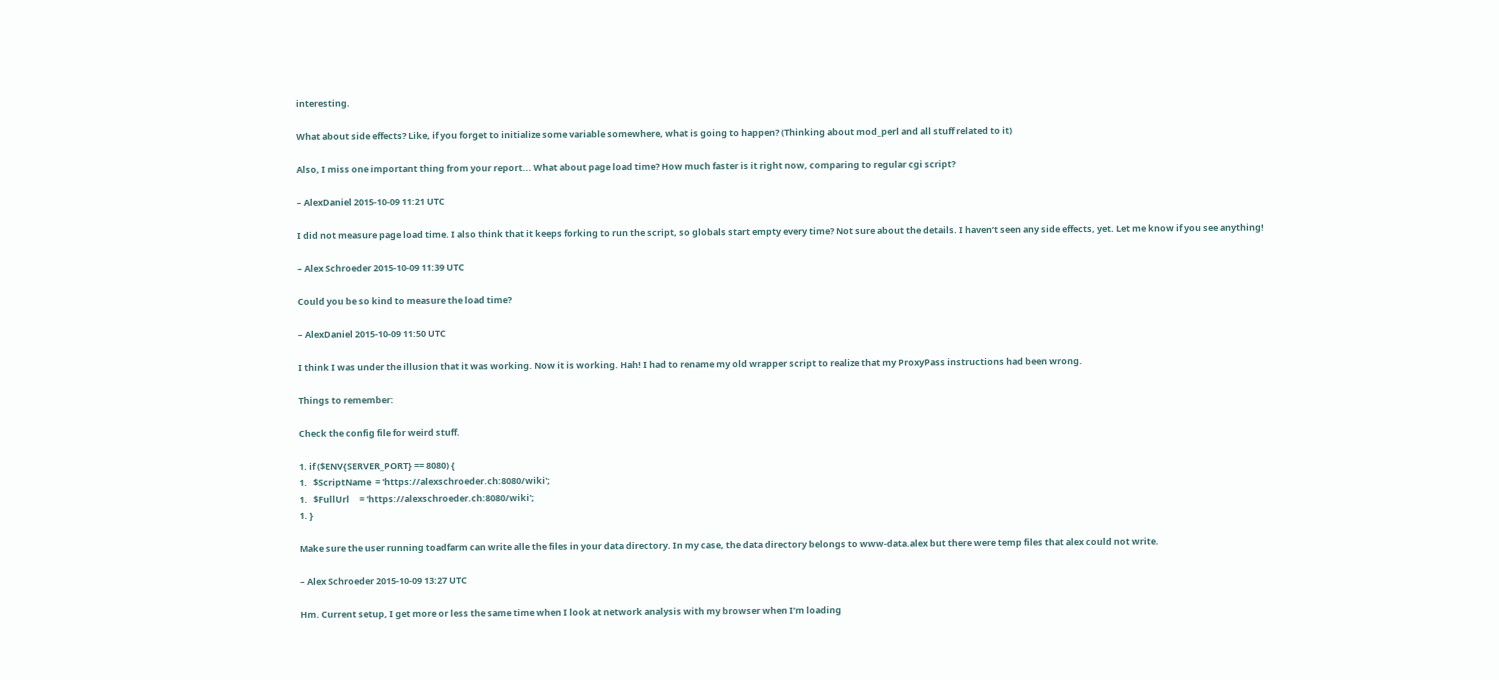interesting.

What about side effects? Like, if you forget to initialize some variable somewhere, what is going to happen? (Thinking about mod_perl and all stuff related to it)

Also, I miss one important thing from your report... What about page load time? How much faster is it right now, comparing to regular cgi script?

– AlexDaniel 2015-10-09 11:21 UTC

I did not measure page load time. I also think that it keeps forking to run the script, so globals start empty every time? Not sure about the details. I haven’t seen any side effects, yet. Let me know if you see anything!

– Alex Schroeder 2015-10-09 11:39 UTC

Could you be so kind to measure the load time?

– AlexDaniel 2015-10-09 11:50 UTC

I think I was under the illusion that it was working. Now it is working. Hah! I had to rename my old wrapper script to realize that my ProxyPass instructions had been wrong.

Things to remember:

Check the config file for weird stuff.

1. if ($ENV{SERVER_PORT} == 8080) {
1.   $ScriptName  = 'https://alexschroeder.ch:8080/wiki';
1.   $FullUrl     = 'https://alexschroeder.ch:8080/wiki';
1. }

Make sure the user running toadfarm can write alle the files in your data directory. In my case, the data directory belongs to www-data.alex but there were temp files that alex could not write.

– Alex Schroeder 2015-10-09 13:27 UTC

Hm. Current setup, I get more or less the same time when I look at network analysis with my browser when I’m loading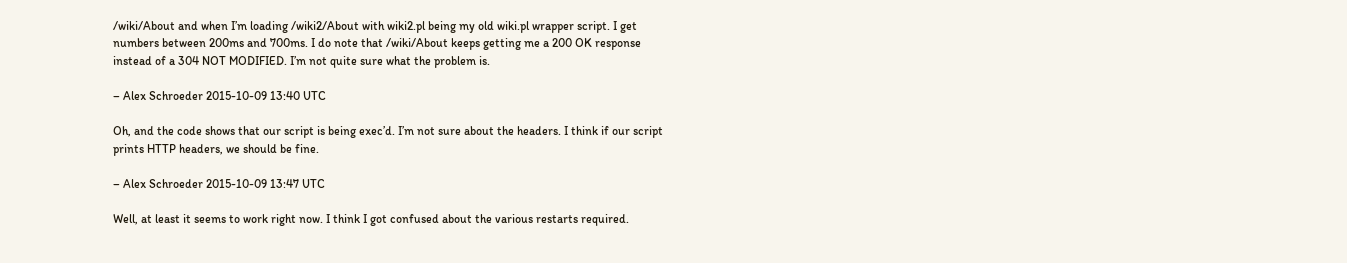/wiki/About and when I’m loading /wiki2/About with wiki2.pl being my old wiki.pl wrapper script. I get numbers between 200ms and 700ms. I do note that /wiki/About keeps getting me a 200 OK response instead of a 304 NOT MODIFIED. I’m not quite sure what the problem is.

– Alex Schroeder 2015-10-09 13:40 UTC

Oh, and the code shows that our script is being exec’d. I’m not sure about the headers. I think if our script prints HTTP headers, we should be fine.

– Alex Schroeder 2015-10-09 13:47 UTC

Well, at least it seems to work right now. I think I got confused about the various restarts required.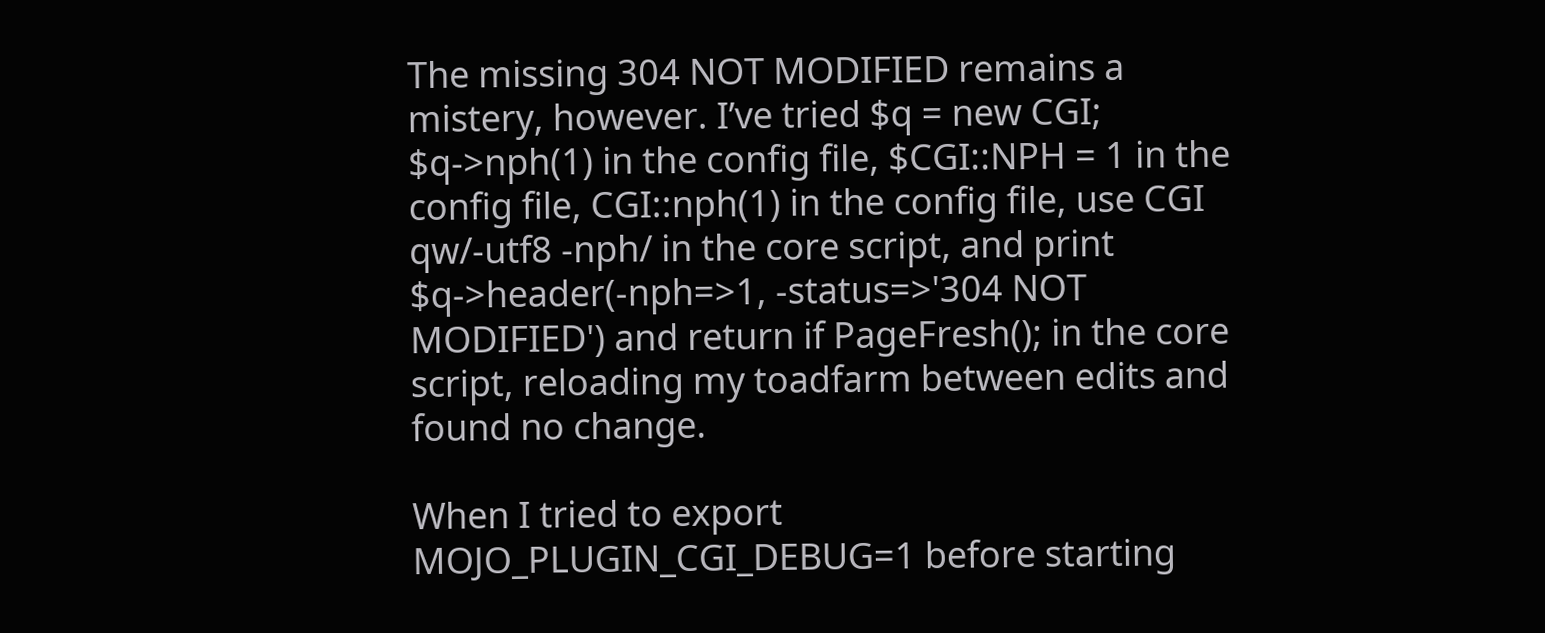The missing 304 NOT MODIFIED remains a mistery, however. I’ve tried $q = new CGI; $q->nph(1) in the config file, $CGI::NPH = 1 in the config file, CGI::nph(1) in the config file, use CGI qw/-utf8 -nph/ in the core script, and print $q->header(-nph=>1, -status=>'304 NOT MODIFIED') and return if PageFresh(); in the core script, reloading my toadfarm between edits and found no change.

When I tried to export MOJO_PLUGIN_CGI_DEBUG=1 before starting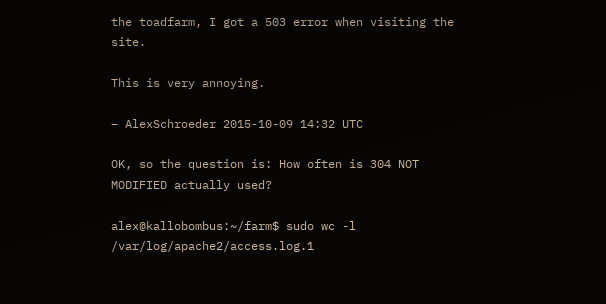the toadfarm, I got a 503 error when visiting the site.

This is very annoying.

– AlexSchroeder 2015-10-09 14:32 UTC

OK, so the question is: How often is 304 NOT MODIFIED actually used?

alex@kallobombus:~/farm$ sudo wc -l /var/log/apache2/access.log.1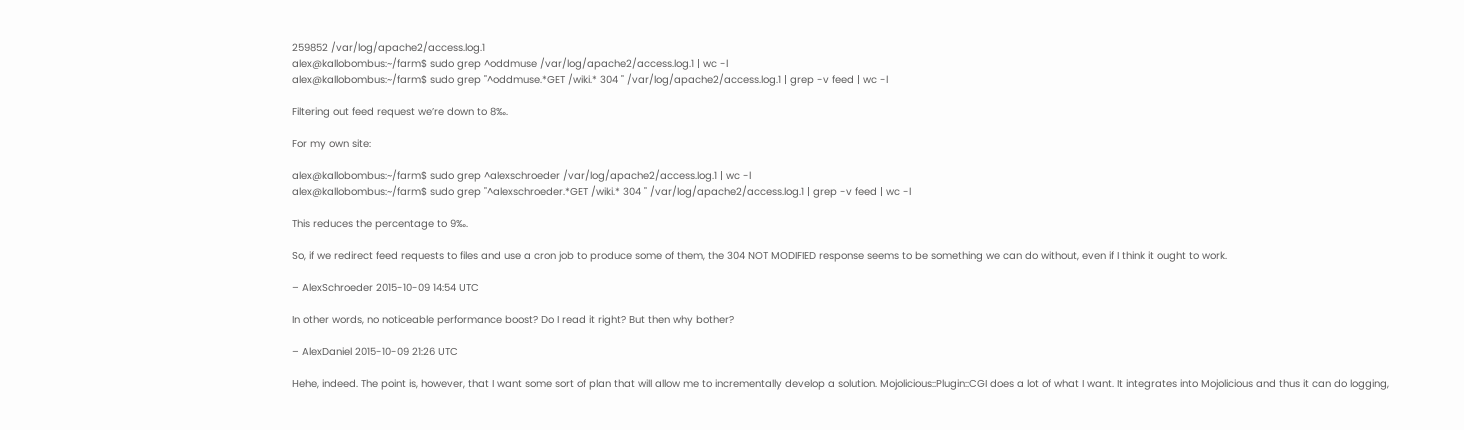259852 /var/log/apache2/access.log.1
alex@kallobombus:~/farm$ sudo grep ^oddmuse /var/log/apache2/access.log.1 | wc -l
alex@kallobombus:~/farm$ sudo grep "^oddmuse.*GET /wiki.* 304 " /var/log/apache2/access.log.1 | grep -v feed | wc -l

Filtering out feed request we’re down to 8‰.

For my own site:

alex@kallobombus:~/farm$ sudo grep ^alexschroeder /var/log/apache2/access.log.1 | wc -l
alex@kallobombus:~/farm$ sudo grep "^alexschroeder.*GET /wiki.* 304 " /var/log/apache2/access.log.1 | grep -v feed | wc -l

This reduces the percentage to 9‰.

So, if we redirect feed requests to files and use a cron job to produce some of them, the 304 NOT MODIFIED response seems to be something we can do without, even if I think it ought to work.

– AlexSchroeder 2015-10-09 14:54 UTC

In other words, no noticeable performance boost? Do I read it right? But then why bother?

– AlexDaniel 2015-10-09 21:26 UTC

Hehe, indeed. The point is, however, that I want some sort of plan that will allow me to incrementally develop a solution. Mojolicious::Plugin::CGI does a lot of what I want. It integrates into Mojolicious and thus it can do logging,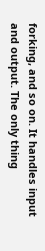forking, and so on. It handles input and output. The only thing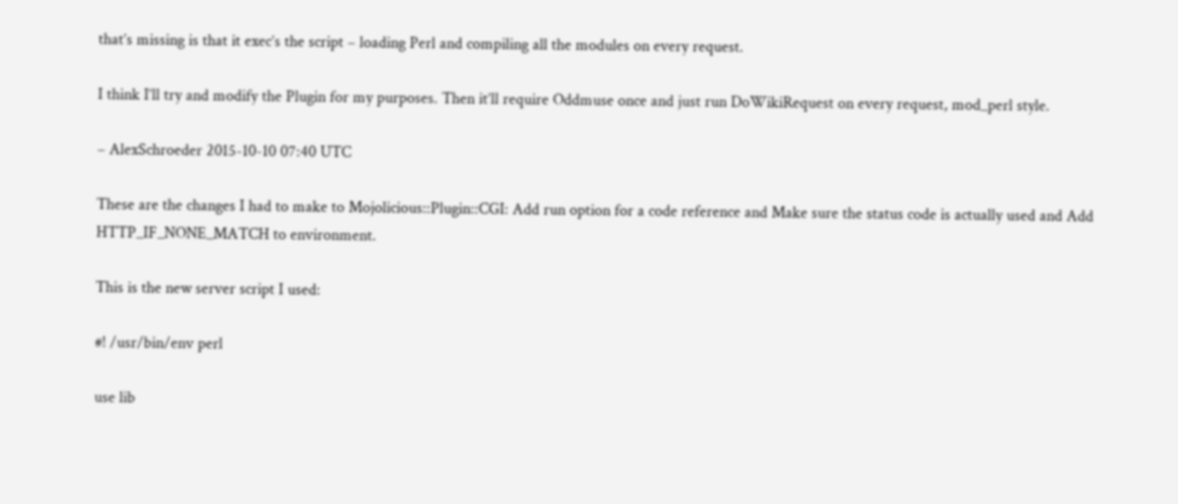that’s missing is that it exec’s the script – loading Perl and compiling all the modules on every request.

I think I’ll try and modify the Plugin for my purposes. Then it’ll require Oddmuse once and just run DoWikiRequest on every request, mod_perl style.

– AlexSchroeder 2015-10-10 07:40 UTC

These are the changes I had to make to Mojolicious::Plugin::CGI: Add run option for a code reference and Make sure the status code is actually used and Add HTTP_IF_NONE_MATCH to environment.

This is the new server script I used:

#! /usr/bin/env perl

use lib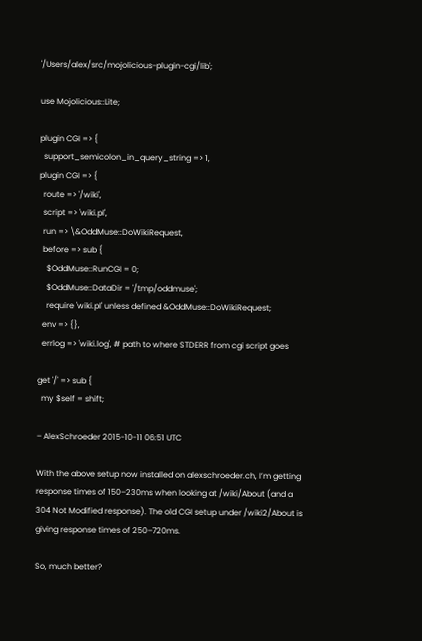'/Users/alex/src/mojolicious-plugin-cgi/lib';

use Mojolicious::Lite;

plugin CGI => {
  support_semicolon_in_query_string => 1,
plugin CGI => {
  route => '/wiki',
  script => 'wiki.pl',
  run => \&OddMuse::DoWikiRequest,
  before => sub {
    $OddMuse::RunCGI = 0;
    $OddMuse::DataDir = '/tmp/oddmuse';
    require 'wiki.pl' unless defined &OddMuse::DoWikiRequest;
  env => {},
  errlog => 'wiki.log', # path to where STDERR from cgi script goes

get '/' => sub {
  my $self = shift;

– AlexSchroeder 2015-10-11 06:51 UTC

With the above setup now installed on alexschroeder.ch, I’m getting response times of 150–230ms when looking at /wiki/About (and a 304 Not Modified response). The old CGI setup under /wiki2/About is giving response times of 250–720ms.

So, much better?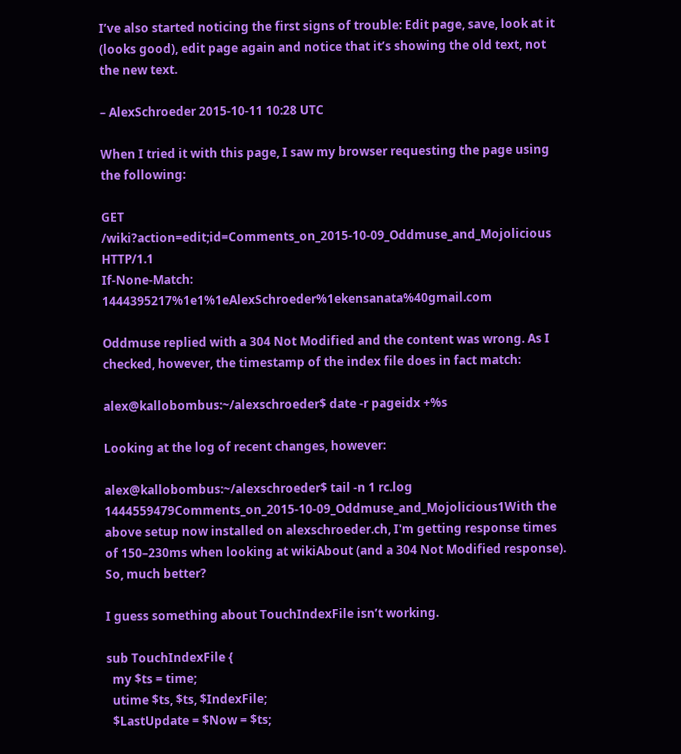I’ve also started noticing the first signs of trouble: Edit page, save, look at it (looks good), edit page again and notice that it’s showing the old text, not the new text.

– AlexSchroeder 2015-10-11 10:28 UTC

When I tried it with this page, I saw my browser requesting the page using the following:

GET /wiki?action=edit;id=Comments_on_2015-10-09_Oddmuse_and_Mojolicious HTTP/1.1
If-None-Match: 1444395217%1e1%1eAlexSchroeder%1ekensanata%40gmail.com

Oddmuse replied with a 304 Not Modified and the content was wrong. As I checked, however, the timestamp of the index file does in fact match:

alex@kallobombus:~/alexschroeder$ date -r pageidx +%s

Looking at the log of recent changes, however:

alex@kallobombus:~/alexschroeder$ tail -n 1 rc.log
1444559479Comments_on_2015-10-09_Oddmuse_and_Mojolicious1With the above setup now installed on alexschroeder.ch, I'm getting response times of 150–230ms when looking at wikiAbout (and a 304 Not Modified response). So, much better?

I guess something about TouchIndexFile isn’t working.

sub TouchIndexFile {
  my $ts = time;
  utime $ts, $ts, $IndexFile;
  $LastUpdate = $Now = $ts;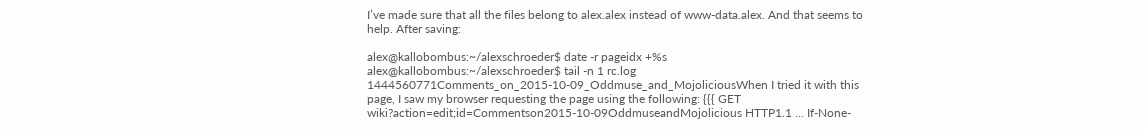I’ve made sure that all the files belong to alex.alex instead of www-data.alex. And that seems to help. After saving:

alex@kallobombus:~/alexschroeder$ date -r pageidx +%s
alex@kallobombus:~/alexschroeder$ tail -n 1 rc.log
1444560771Comments_on_2015-10-09_Oddmuse_and_MojoliciousWhen I tried it with this page, I saw my browser requesting the page using the following: {{{ GET wiki?action=edit;id=Commentson2015-10-09OddmuseandMojolicious HTTP1.1 … If-None-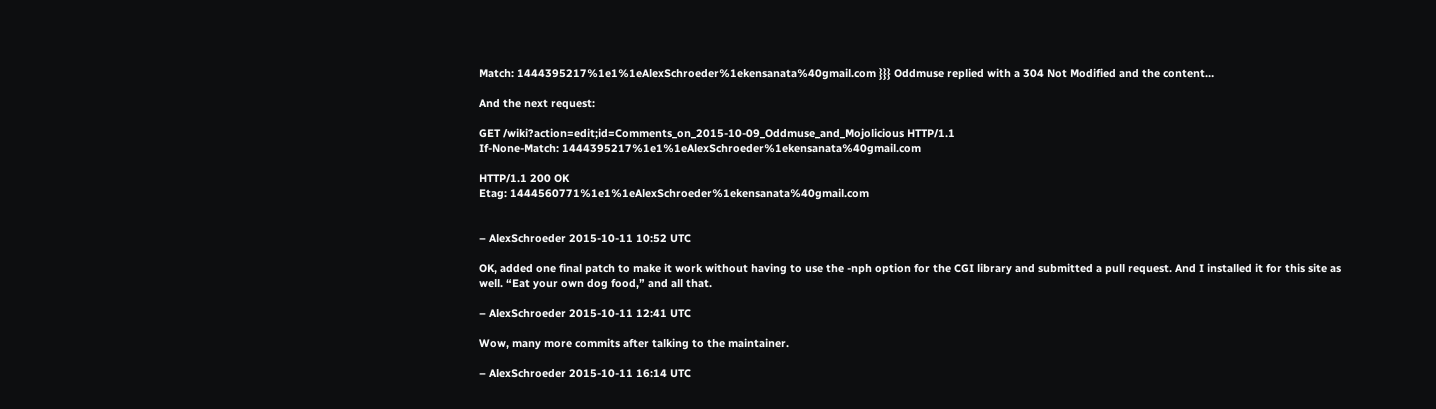Match: 1444395217%1e1%1eAlexSchroeder%1ekensanata%40gmail.com }}} Oddmuse replied with a 304 Not Modified and the content…

And the next request:

GET /wiki?action=edit;id=Comments_on_2015-10-09_Oddmuse_and_Mojolicious HTTP/1.1
If-None-Match: 1444395217%1e1%1eAlexSchroeder%1ekensanata%40gmail.com

HTTP/1.1 200 OK
Etag: 1444560771%1e1%1eAlexSchroeder%1ekensanata%40gmail.com


– AlexSchroeder 2015-10-11 10:52 UTC

OK, added one final patch to make it work without having to use the -nph option for the CGI library and submitted a pull request. And I installed it for this site as well. “Eat your own dog food,” and all that.

– AlexSchroeder 2015-10-11 12:41 UTC

Wow, many more commits after talking to the maintainer.

– AlexSchroeder 2015-10-11 16:14 UTC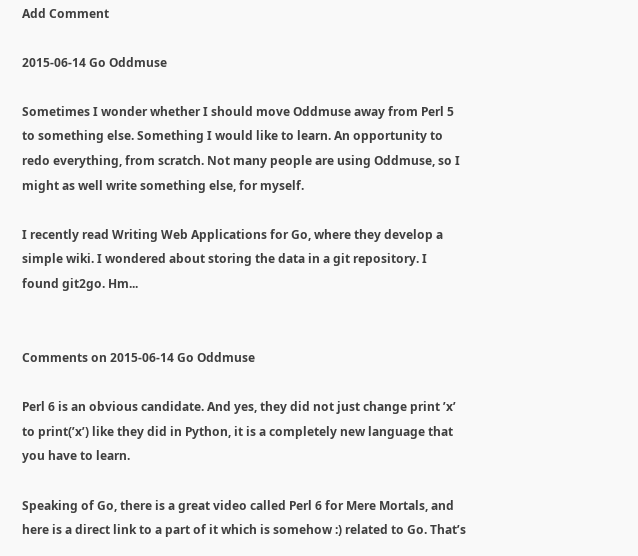Add Comment

2015-06-14 Go Oddmuse

Sometimes I wonder whether I should move Oddmuse away from Perl 5 to something else. Something I would like to learn. An opportunity to redo everything, from scratch. Not many people are using Oddmuse, so I might as well write something else, for myself.

I recently read Writing Web Applications for Go, where they develop a simple wiki. I wondered about storing the data in a git repository. I found git2go. Hm...


Comments on 2015-06-14 Go Oddmuse

Perl 6 is an obvious candidate. And yes, they did not just change print ’x’ to print(’x’) like they did in Python, it is a completely new language that you have to learn.

Speaking of Go, there is a great video called Perl 6 for Mere Mortals, and here is a direct link to a part of it which is somehow :) related to Go. That’s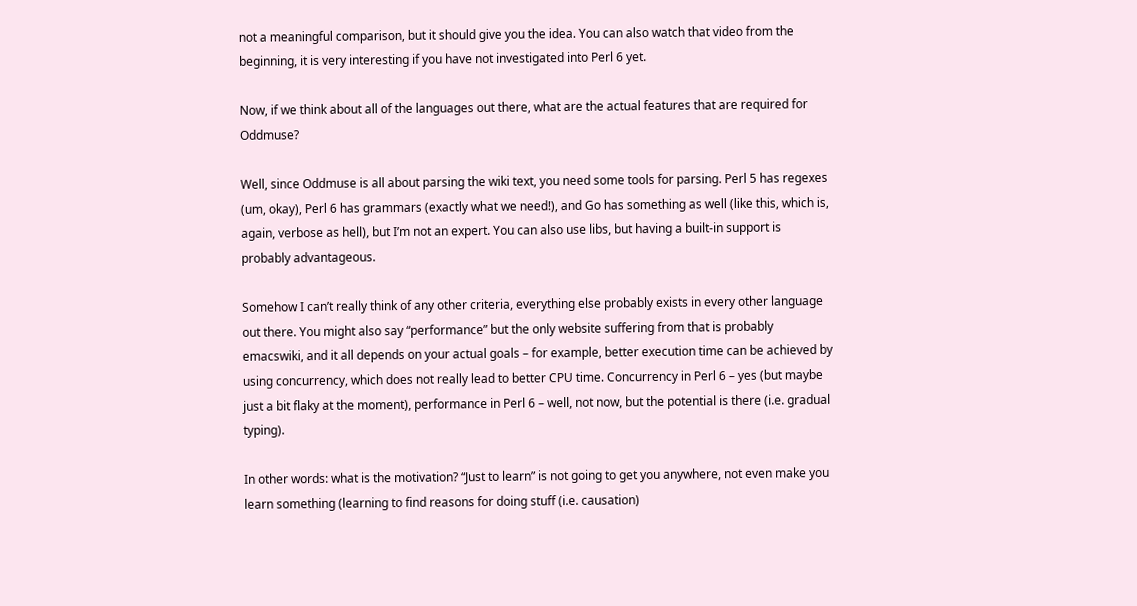not a meaningful comparison, but it should give you the idea. You can also watch that video from the beginning, it is very interesting if you have not investigated into Perl 6 yet.

Now, if we think about all of the languages out there, what are the actual features that are required for Oddmuse?

Well, since Oddmuse is all about parsing the wiki text, you need some tools for parsing. Perl 5 has regexes (um, okay), Perl 6 has grammars (exactly what we need!), and Go has something as well (like this, which is, again, verbose as hell), but I’m not an expert. You can also use libs, but having a built-in support is probably advantageous.

Somehow I can’t really think of any other criteria, everything else probably exists in every other language out there. You might also say “performance” but the only website suffering from that is probably emacswiki, and it all depends on your actual goals – for example, better execution time can be achieved by using concurrency, which does not really lead to better CPU time. Concurrency in Perl 6 – yes (but maybe just a bit flaky at the moment), performance in Perl 6 – well, not now, but the potential is there (i.e. gradual typing).

In other words: what is the motivation? “Just to learn” is not going to get you anywhere, not even make you learn something (learning to find reasons for doing stuff (i.e. causation)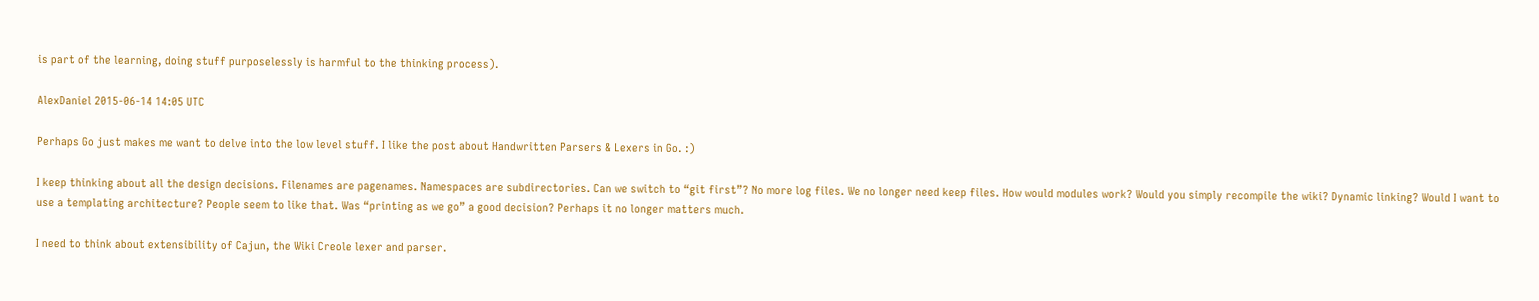is part of the learning, doing stuff purposelessly is harmful to the thinking process).

AlexDaniel 2015-06-14 14:05 UTC

Perhaps Go just makes me want to delve into the low level stuff. I like the post about Handwritten Parsers & Lexers in Go. :)

I keep thinking about all the design decisions. Filenames are pagenames. Namespaces are subdirectories. Can we switch to “git first”? No more log files. We no longer need keep files. How would modules work? Would you simply recompile the wiki? Dynamic linking? Would I want to use a templating architecture? People seem to like that. Was “printing as we go” a good decision? Perhaps it no longer matters much.

I need to think about extensibility of Cajun, the Wiki Creole lexer and parser.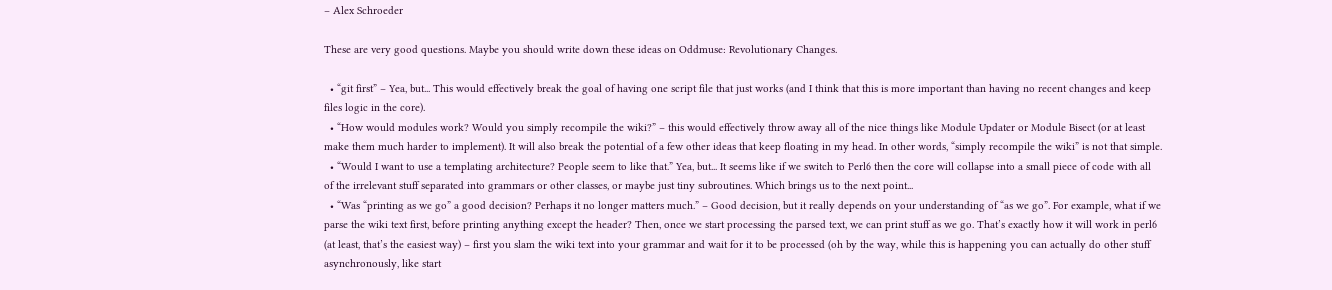– Alex Schroeder

These are very good questions. Maybe you should write down these ideas on Oddmuse: Revolutionary Changes.

  • “git first” – Yea, but... This would effectively break the goal of having one script file that just works (and I think that this is more important than having no recent changes and keep files logic in the core).
  • “How would modules work? Would you simply recompile the wiki?” – this would effectively throw away all of the nice things like Module Updater or Module Bisect (or at least make them much harder to implement). It will also break the potential of a few other ideas that keep floating in my head. In other words, “simply recompile the wiki” is not that simple.
  • “Would I want to use a templating architecture? People seem to like that.” Yea, but... It seems like if we switch to Perl6 then the core will collapse into a small piece of code with all of the irrelevant stuff separated into grammars or other classes, or maybe just tiny subroutines. Which brings us to the next point...
  • “Was “printing as we go” a good decision? Perhaps it no longer matters much.” – Good decision, but it really depends on your understanding of “as we go”. For example, what if we parse the wiki text first, before printing anything except the header? Then, once we start processing the parsed text, we can print stuff as we go. That’s exactly how it will work in perl6 (at least, that’s the easiest way) – first you slam the wiki text into your grammar and wait for it to be processed (oh by the way, while this is happening you can actually do other stuff asynchronously, like start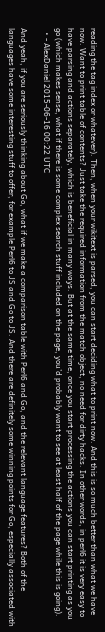reading the tag index or whatever). Then, when your wikitext is parsed, you can start deciding what to print now. And this is so much better than what we have now. Want to print table of contents? Just take the required information from the match object, no need for dirty hacks. In other words, in perl6 it is very easy to have parsing and actions separately, which is beneficial in many ways. But at the same time, once you start processing the actions you can start printing as you go (which makes sense, what if there is some complex search stuff included on the page, you’d probably want to see at least half of the page while this is going).
  • - AlexDaniel 2015-06-16 00:22 UTC

And yeah, if you are seriously thinking about Go, what if we make a comparison table with Perl6 and Go, and the relevant language features? Both of the languages have some interesting stuff to offer, for example Perl6 to JS and Go to JS. And there are definitely some winning points for Go, especially associated with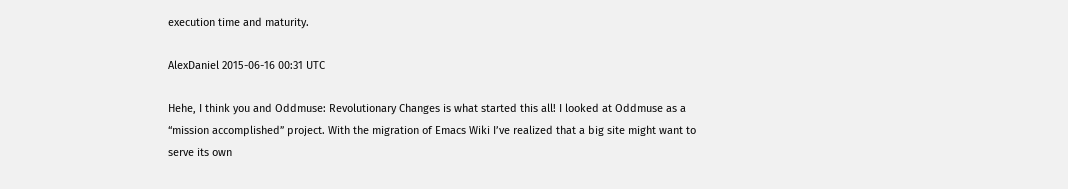execution time and maturity.

AlexDaniel 2015-06-16 00:31 UTC

Hehe, I think you and Oddmuse: Revolutionary Changes is what started this all! I looked at Oddmuse as a “mission accomplished” project. With the migration of Emacs Wiki I’ve realized that a big site might want to serve its own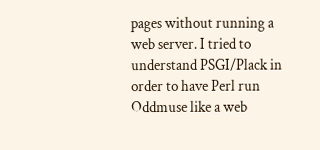pages without running a web server. I tried to understand PSGI/Plack in order to have Perl run Oddmuse like a web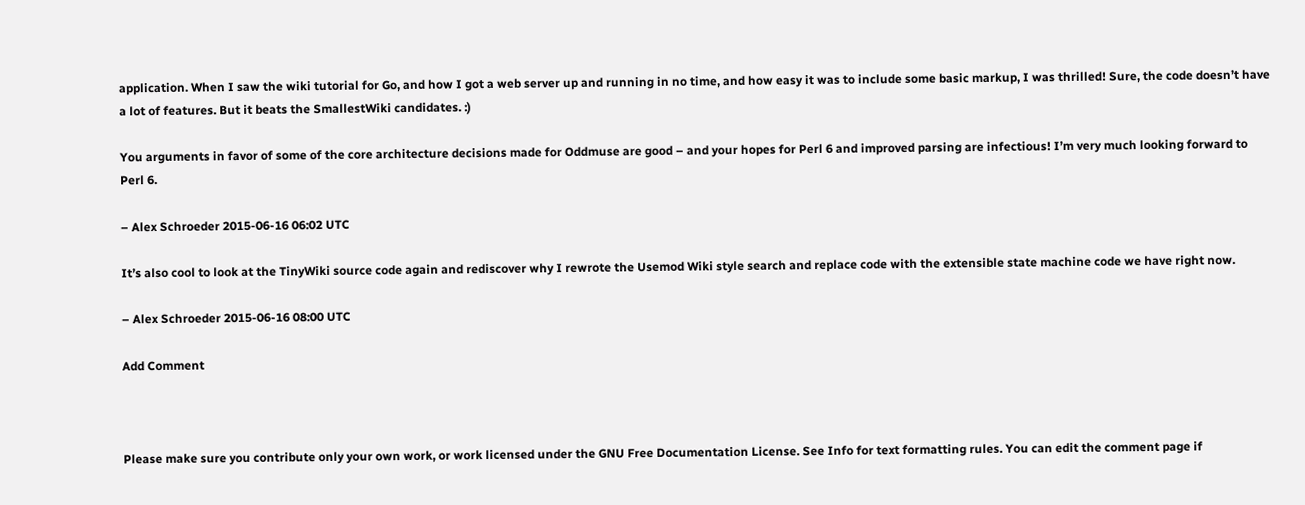application. When I saw the wiki tutorial for Go, and how I got a web server up and running in no time, and how easy it was to include some basic markup, I was thrilled! Sure, the code doesn’t have a lot of features. But it beats the SmallestWiki candidates. :)

You arguments in favor of some of the core architecture decisions made for Oddmuse are good – and your hopes for Perl 6 and improved parsing are infectious! I’m very much looking forward to Perl 6.

– Alex Schroeder 2015-06-16 06:02 UTC

It’s also cool to look at the TinyWiki source code again and rediscover why I rewrote the Usemod Wiki style search and replace code with the extensible state machine code we have right now.

– Alex Schroeder 2015-06-16 08:00 UTC

Add Comment



Please make sure you contribute only your own work, or work licensed under the GNU Free Documentation License. See Info for text formatting rules. You can edit the comment page if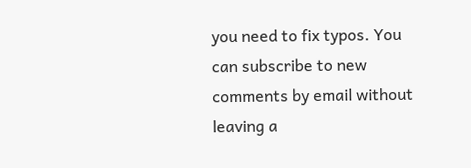you need to fix typos. You can subscribe to new comments by email without leaving a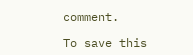comment.

To save this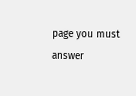page you must answer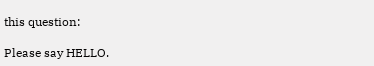this question:

Please say HELLO.